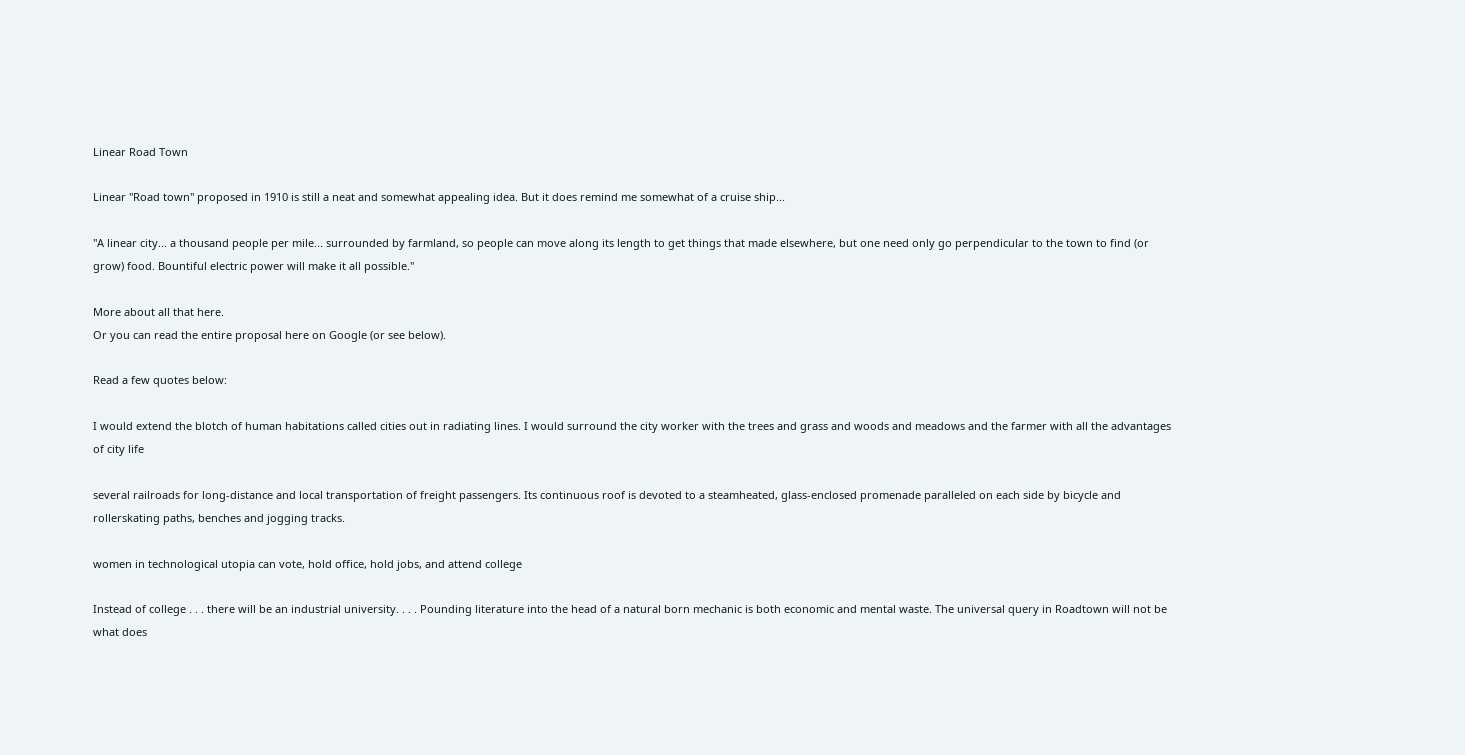Linear Road Town

Linear "Road town" proposed in 1910 is still a neat and somewhat appealing idea. But it does remind me somewhat of a cruise ship...

"A linear city... a thousand people per mile... surrounded by farmland, so people can move along its length to get things that made elsewhere, but one need only go perpendicular to the town to find (or grow) food. Bountiful electric power will make it all possible."

More about all that here.
Or you can read the entire proposal here on Google (or see below).

Read a few quotes below:

I would extend the blotch of human habitations called cities out in radiating lines. I would surround the city worker with the trees and grass and woods and meadows and the farmer with all the advantages of city life

several railroads for long-distance and local transportation of freight passengers. Its continuous roof is devoted to a steamheated, glass-enclosed promenade paralleled on each side by bicycle and rollerskating paths, benches and jogging tracks.

women in technological utopia can vote, hold office, hold jobs, and attend college

Instead of college . . . there will be an industrial university. . . . Pounding literature into the head of a natural born mechanic is both economic and mental waste. The universal query in Roadtown will not be what does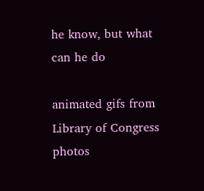he know, but what can he do

animated gifs from Library of Congress photos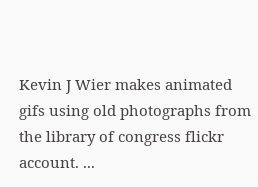Kevin J Wier makes animated gifs using old photographs from the library of congress flickr account. ...